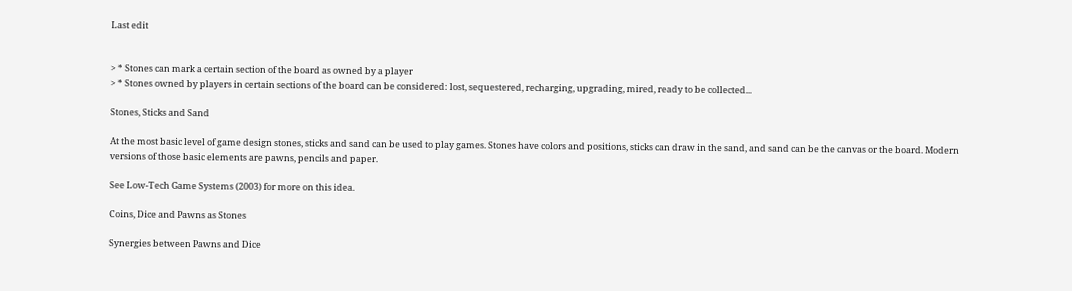Last edit


> * Stones can mark a certain section of the board as owned by a player
> * Stones owned by players in certain sections of the board can be considered: lost, sequestered, recharging, upgrading, mired, ready to be collected...

Stones, Sticks and Sand

At the most basic level of game design stones, sticks and sand can be used to play games. Stones have colors and positions, sticks can draw in the sand, and sand can be the canvas or the board. Modern versions of those basic elements are pawns, pencils and paper.

See Low-Tech Game Systems (2003) for more on this idea.

Coins, Dice and Pawns as Stones

Synergies between Pawns and Dice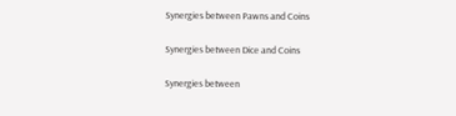Synergies between Pawns and Coins

Synergies between Dice and Coins

Synergies between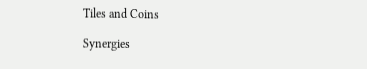Tiles and Coins

Synergies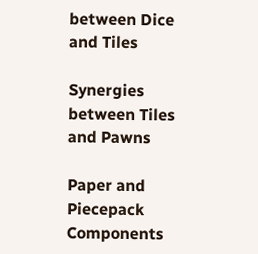between Dice and Tiles

Synergies between Tiles and Pawns

Paper and Piecepack Components